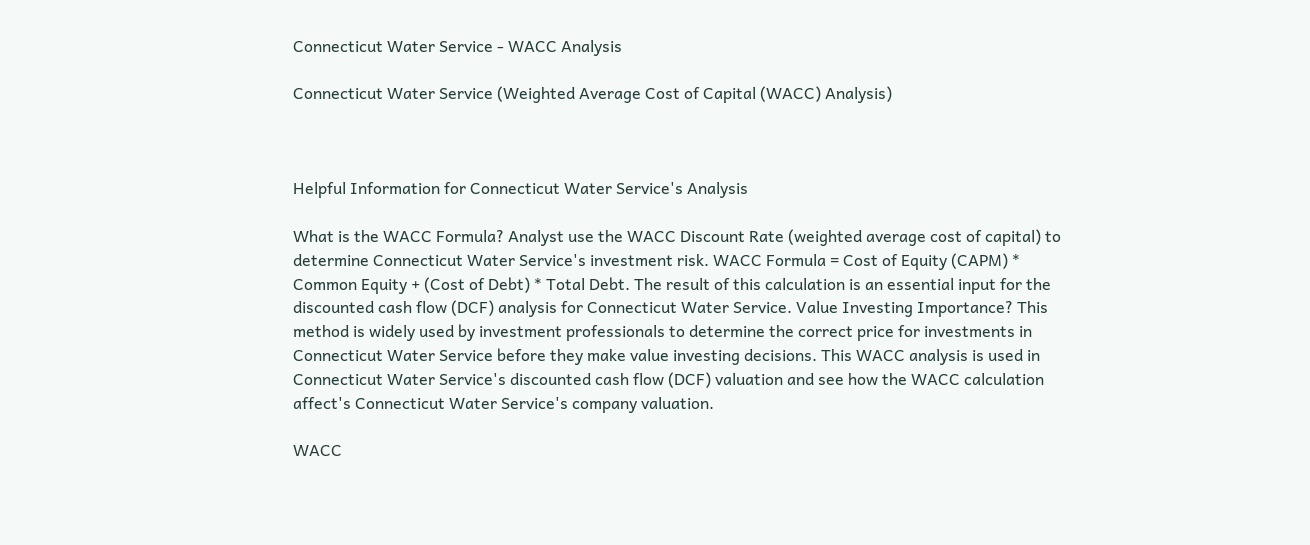Connecticut Water Service - WACC Analysis

Connecticut Water Service (Weighted Average Cost of Capital (WACC) Analysis)



Helpful Information for Connecticut Water Service's Analysis

What is the WACC Formula? Analyst use the WACC Discount Rate (weighted average cost of capital) to determine Connecticut Water Service's investment risk. WACC Formula = Cost of Equity (CAPM) * Common Equity + (Cost of Debt) * Total Debt. The result of this calculation is an essential input for the discounted cash flow (DCF) analysis for Connecticut Water Service. Value Investing Importance? This method is widely used by investment professionals to determine the correct price for investments in Connecticut Water Service before they make value investing decisions. This WACC analysis is used in Connecticut Water Service's discounted cash flow (DCF) valuation and see how the WACC calculation affect's Connecticut Water Service's company valuation.

WACC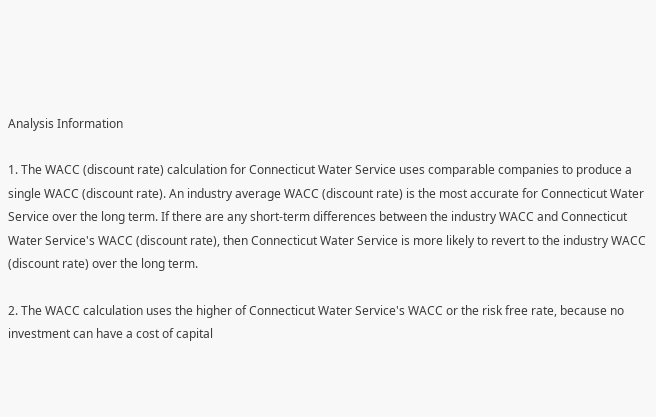Analysis Information

1. The WACC (discount rate) calculation for Connecticut Water Service uses comparable companies to produce a single WACC (discount rate). An industry average WACC (discount rate) is the most accurate for Connecticut Water Service over the long term. If there are any short-term differences between the industry WACC and Connecticut Water Service's WACC (discount rate), then Connecticut Water Service is more likely to revert to the industry WACC (discount rate) over the long term.

2. The WACC calculation uses the higher of Connecticut Water Service's WACC or the risk free rate, because no investment can have a cost of capital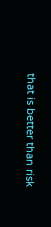that is better than risk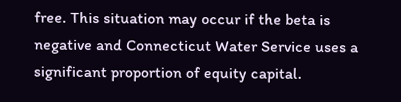free. This situation may occur if the beta is negative and Connecticut Water Service uses a significant proportion of equity capital.